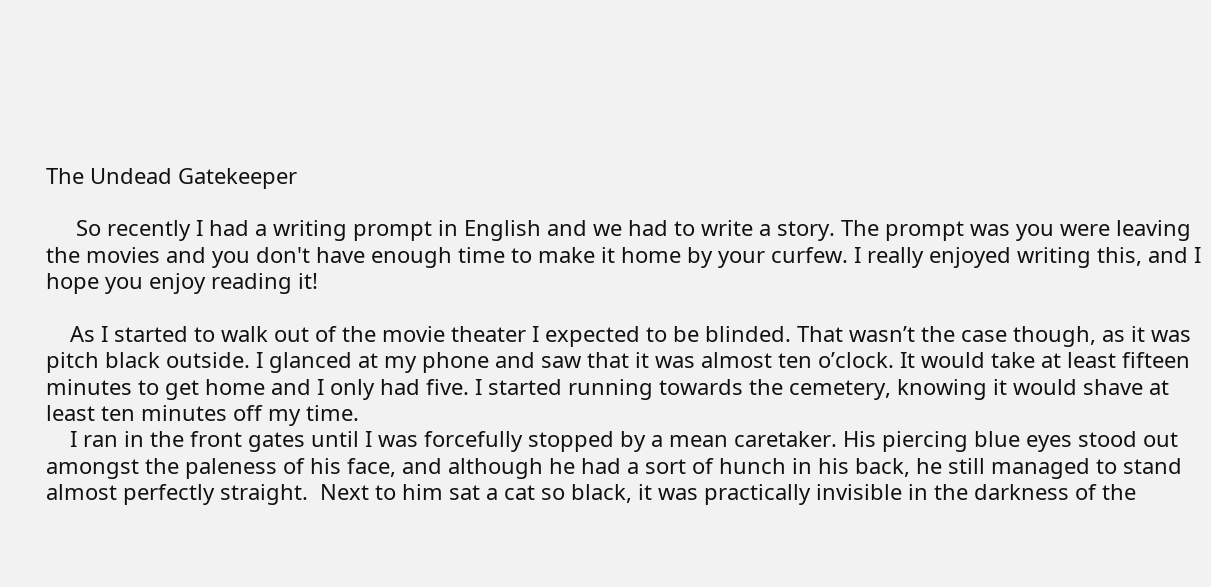The Undead Gatekeeper

     So recently I had a writing prompt in English and we had to write a story. The prompt was you were leaving the movies and you don't have enough time to make it home by your curfew. I really enjoyed writing this, and I hope you enjoy reading it!

    As I started to walk out of the movie theater I expected to be blinded. That wasn’t the case though, as it was pitch black outside. I glanced at my phone and saw that it was almost ten o’clock. It would take at least fifteen minutes to get home and I only had five. I started running towards the cemetery, knowing it would shave at least ten minutes off my time.
    I ran in the front gates until I was forcefully stopped by a mean caretaker. His piercing blue eyes stood out amongst the paleness of his face, and although he had a sort of hunch in his back, he still managed to stand almost perfectly straight.  Next to him sat a cat so black, it was practically invisible in the darkness of the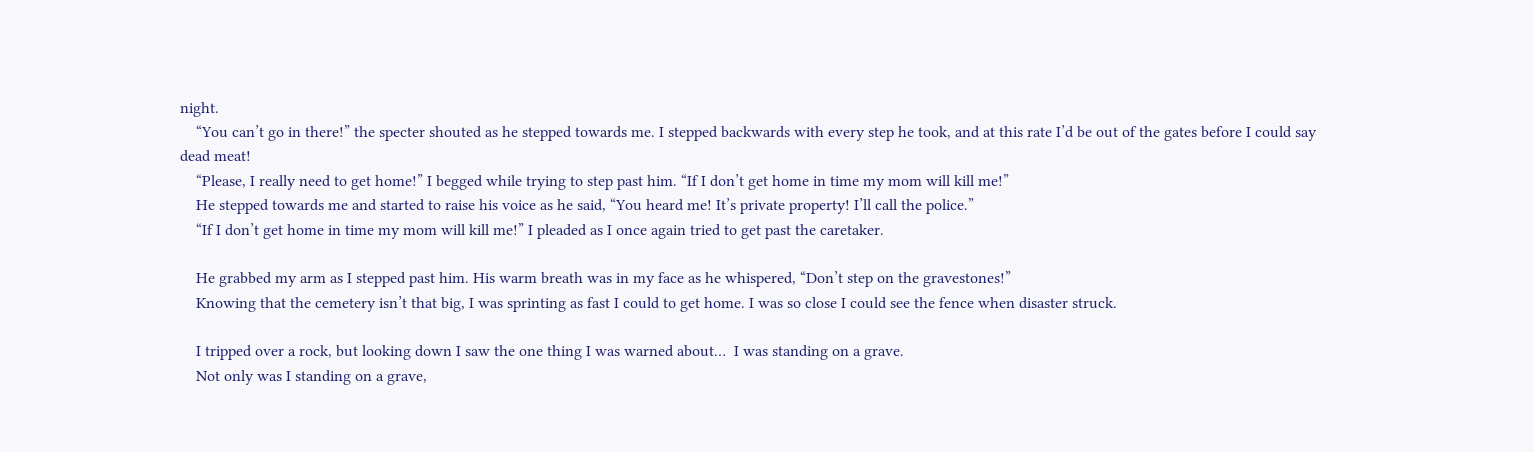night.
    “You can’t go in there!” the specter shouted as he stepped towards me. I stepped backwards with every step he took, and at this rate I’d be out of the gates before I could say dead meat!
    “Please, I really need to get home!” I begged while trying to step past him. “If I don’t get home in time my mom will kill me!”
    He stepped towards me and started to raise his voice as he said, “You heard me! It’s private property! I’ll call the police.”
    “If I don’t get home in time my mom will kill me!” I pleaded as I once again tried to get past the caretaker.

    He grabbed my arm as I stepped past him. His warm breath was in my face as he whispered, “Don’t step on the gravestones!”
    Knowing that the cemetery isn’t that big, I was sprinting as fast I could to get home. I was so close I could see the fence when disaster struck.

    I tripped over a rock, but looking down I saw the one thing I was warned about…  I was standing on a grave.
    Not only was I standing on a grave,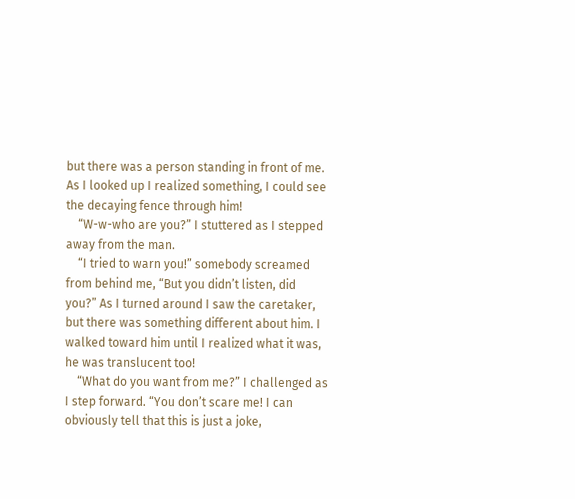but there was a person standing in front of me. As I looked up I realized something, I could see the decaying fence through him!
    “W-w-who are you?” I stuttered as I stepped away from the man.
    “I tried to warn you!” somebody screamed from behind me, “But you didn’t listen, did you?” As I turned around I saw the caretaker, but there was something different about him. I walked toward him until I realized what it was, he was translucent too!
    “What do you want from me?” I challenged as I step forward. “You don’t scare me! I can obviously tell that this is just a joke,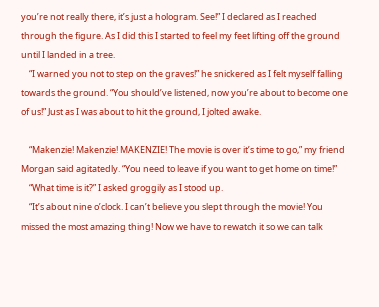you’re not really there, it’s just a hologram. See!” I declared as I reached through the figure. As I did this I started to feel my feet lifting off the ground until I landed in a tree.
    “I warned you not to step on the graves!” he snickered as I felt myself falling towards the ground. “You should’ve listened, now you’re about to become one of us!” Just as I was about to hit the ground, I jolted awake.

    “Makenzie! Makenzie! MAKENZIE! The movie is over it’s time to go,” my friend Morgan said agitatedly. “You need to leave if you want to get home on time!”
    “What time is it?” I asked groggily as I stood up.
    “It’s about nine o’clock. I can’t believe you slept through the movie! You missed the most amazing thing! Now we have to rewatch it so we can talk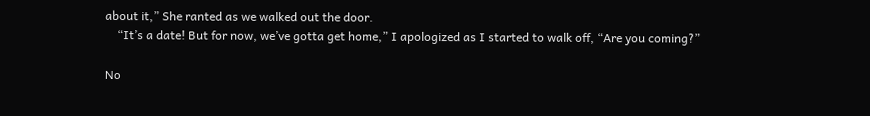about it,” She ranted as we walked out the door.
    “It’s a date! But for now, we’ve gotta get home,” I apologized as I started to walk off, “Are you coming?”

No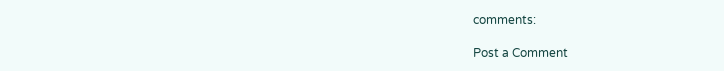comments:

Post a Comment